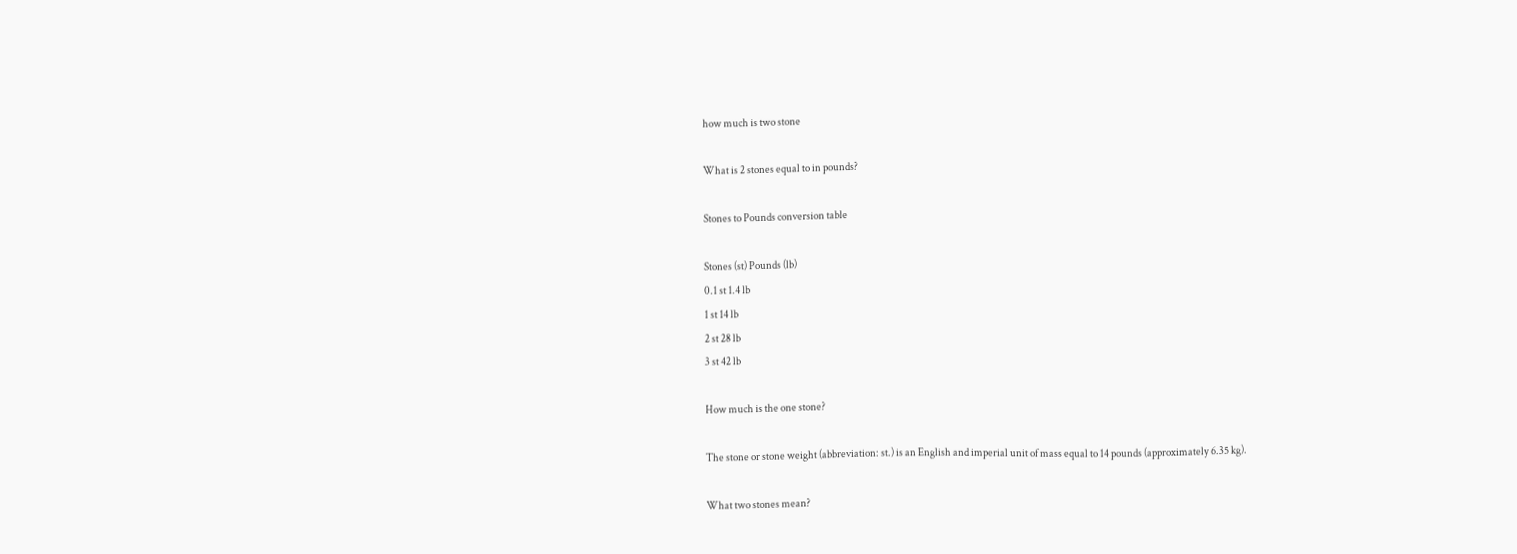how much is two stone

What is 2 stones equal to in pounds?

Stones to Pounds conversion table

Stones (st) Pounds (lb)
0.1 st 1.4 lb
1 st 14 lb
2 st 28 lb
3 st 42 lb

How much is the one stone?

The stone or stone weight (abbreviation: st.) is an English and imperial unit of mass equal to 14 pounds (approximately 6.35 kg).

What two stones mean?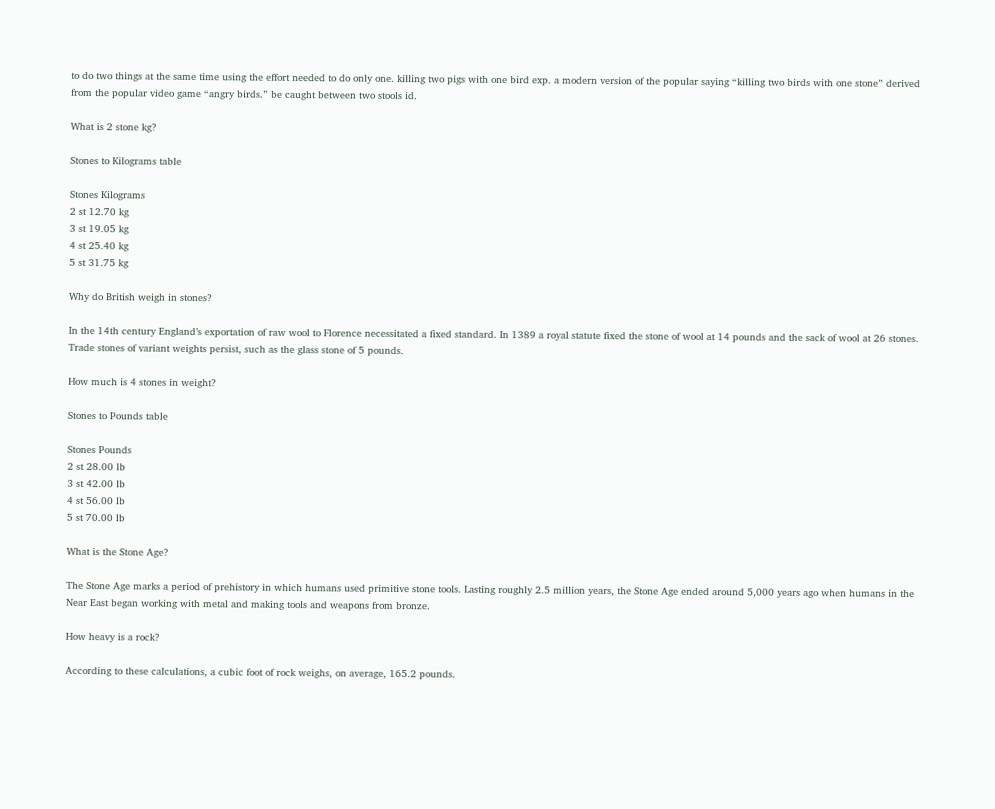to do two things at the same time using the effort needed to do only one. killing two pigs with one bird exp. a modern version of the popular saying “killing two birds with one stone” derived from the popular video game “angry birds.” be caught between two stools id.

What is 2 stone kg?

Stones to Kilograms table

Stones Kilograms
2 st 12.70 kg
3 st 19.05 kg
4 st 25.40 kg
5 st 31.75 kg

Why do British weigh in stones?

In the 14th century England’s exportation of raw wool to Florence necessitated a fixed standard. In 1389 a royal statute fixed the stone of wool at 14 pounds and the sack of wool at 26 stones. Trade stones of variant weights persist, such as the glass stone of 5 pounds.

How much is 4 stones in weight?

Stones to Pounds table

Stones Pounds
2 st 28.00 lb
3 st 42.00 lb
4 st 56.00 lb
5 st 70.00 lb

What is the Stone Age?

The Stone Age marks a period of prehistory in which humans used primitive stone tools. Lasting roughly 2.5 million years, the Stone Age ended around 5,000 years ago when humans in the Near East began working with metal and making tools and weapons from bronze.

How heavy is a rock?

According to these calculations, a cubic foot of rock weighs, on average, 165.2 pounds.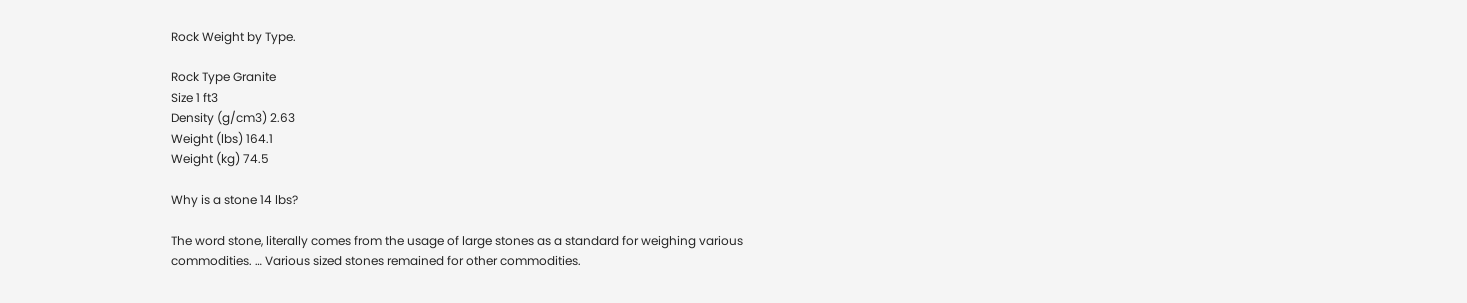Rock Weight by Type.

Rock Type Granite
Size 1 ft3
Density (g/cm3) 2.63
Weight (lbs) 164.1
Weight (kg) 74.5

Why is a stone 14 lbs?

The word stone, literally comes from the usage of large stones as a standard for weighing various commodities. … Various sized stones remained for other commodities.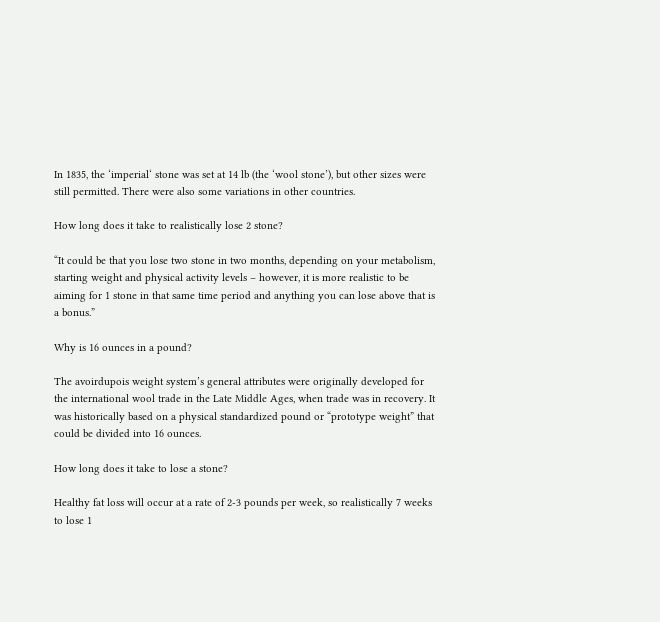In 1835, the ‘imperial‘ stone was set at 14 lb (the ‘wool stone’), but other sizes were still permitted. There were also some variations in other countries.

How long does it take to realistically lose 2 stone?

“It could be that you lose two stone in two months, depending on your metabolism, starting weight and physical activity levels – however, it is more realistic to be aiming for 1 stone in that same time period and anything you can lose above that is a bonus.”

Why is 16 ounces in a pound?

The avoirdupois weight system’s general attributes were originally developed for the international wool trade in the Late Middle Ages, when trade was in recovery. It was historically based on a physical standardized pound or “prototype weight” that could be divided into 16 ounces.

How long does it take to lose a stone?

Healthy fat loss will occur at a rate of 2-3 pounds per week, so realistically 7 weeks to lose 1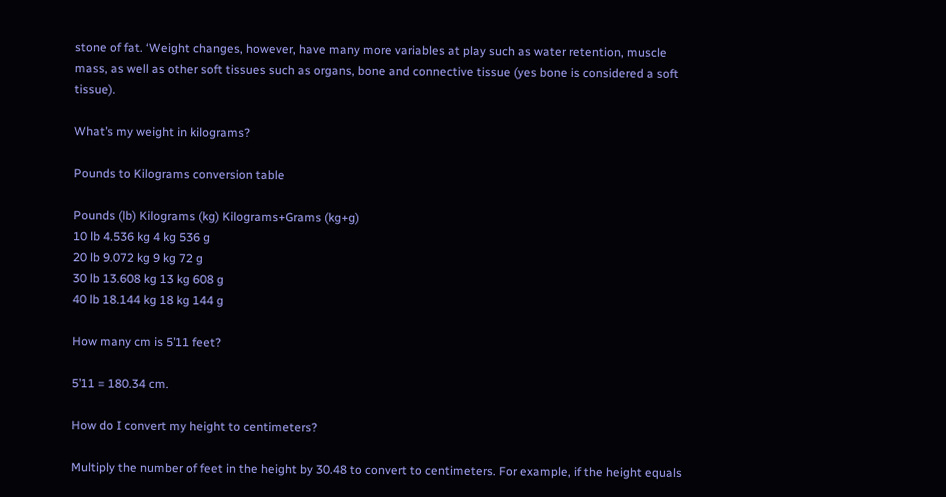stone of fat. ‘Weight changes, however, have many more variables at play such as water retention, muscle mass, as well as other soft tissues such as organs, bone and connective tissue (yes bone is considered a soft tissue).

What’s my weight in kilograms?

Pounds to Kilograms conversion table

Pounds (lb) Kilograms (kg) Kilograms+Grams (kg+g)
10 lb 4.536 kg 4 kg 536 g
20 lb 9.072 kg 9 kg 72 g
30 lb 13.608 kg 13 kg 608 g
40 lb 18.144 kg 18 kg 144 g

How many cm is 5’11 feet?

5’11 = 180.34 cm.

How do I convert my height to centimeters?

Multiply the number of feet in the height by 30.48 to convert to centimeters. For example, if the height equals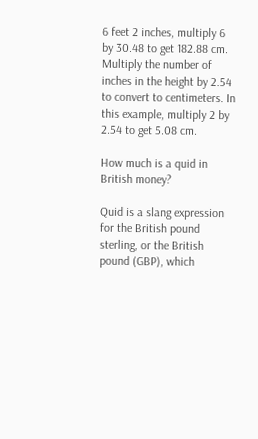6 feet 2 inches, multiply 6 by 30.48 to get 182.88 cm. Multiply the number of inches in the height by 2.54 to convert to centimeters. In this example, multiply 2 by 2.54 to get 5.08 cm.

How much is a quid in British money?

Quid is a slang expression for the British pound sterling, or the British pound (GBP), which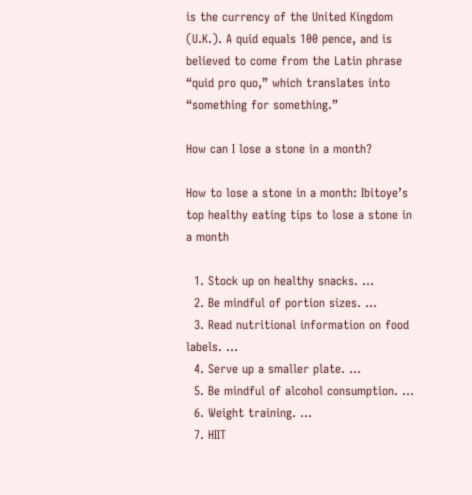is the currency of the United Kingdom (U.K.). A quid equals 100 pence, and is believed to come from the Latin phrase “quid pro quo,” which translates into “something for something.”

How can I lose a stone in a month?

How to lose a stone in a month: Ibitoye’s top healthy eating tips to lose a stone in a month

  1. Stock up on healthy snacks. …
  2. Be mindful of portion sizes. …
  3. Read nutritional information on food labels. …
  4. Serve up a smaller plate. …
  5. Be mindful of alcohol consumption. …
  6. Weight training. …
  7. HIIT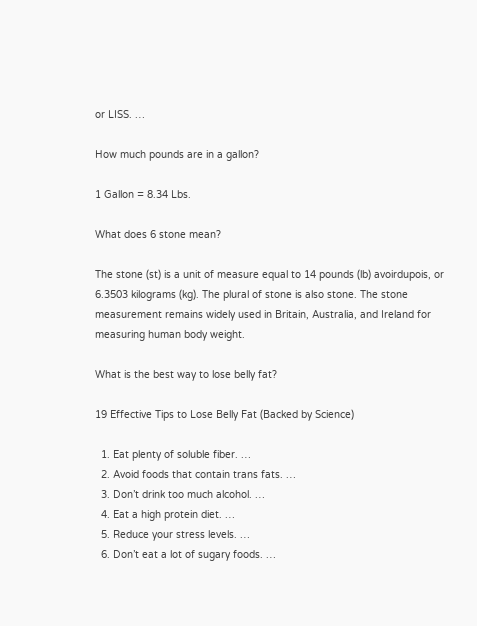or LISS. …

How much pounds are in a gallon?

1 Gallon = 8.34 Lbs.

What does 6 stone mean?

The stone (st) is a unit of measure equal to 14 pounds (lb) avoirdupois, or 6.3503 kilograms (kg). The plural of stone is also stone. The stone measurement remains widely used in Britain, Australia, and Ireland for measuring human body weight.

What is the best way to lose belly fat?

19 Effective Tips to Lose Belly Fat (Backed by Science)

  1. Eat plenty of soluble fiber. …
  2. Avoid foods that contain trans fats. …
  3. Don’t drink too much alcohol. …
  4. Eat a high protein diet. …
  5. Reduce your stress levels. …
  6. Don’t eat a lot of sugary foods. …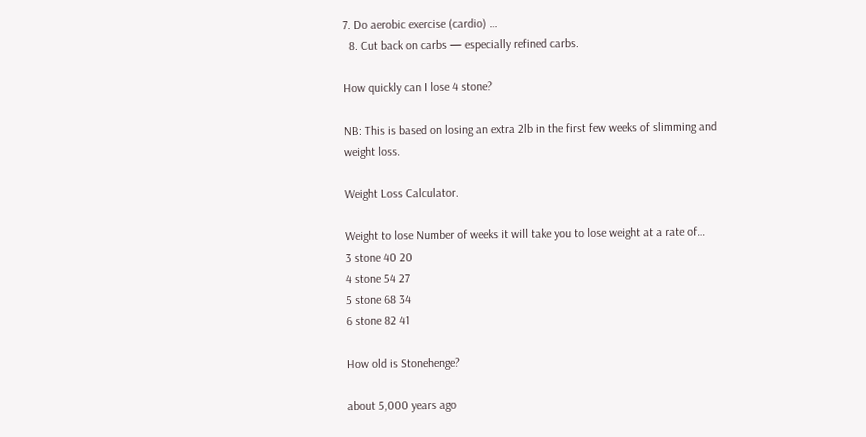7. Do aerobic exercise (cardio) …
  8. Cut back on carbs — especially refined carbs.

How quickly can I lose 4 stone?

NB: This is based on losing an extra 2lb in the first few weeks of slimming and weight loss.

Weight Loss Calculator.

Weight to lose Number of weeks it will take you to lose weight at a rate of…
3 stone 40 20
4 stone 54 27
5 stone 68 34
6 stone 82 41

How old is Stonehenge?

about 5,000 years ago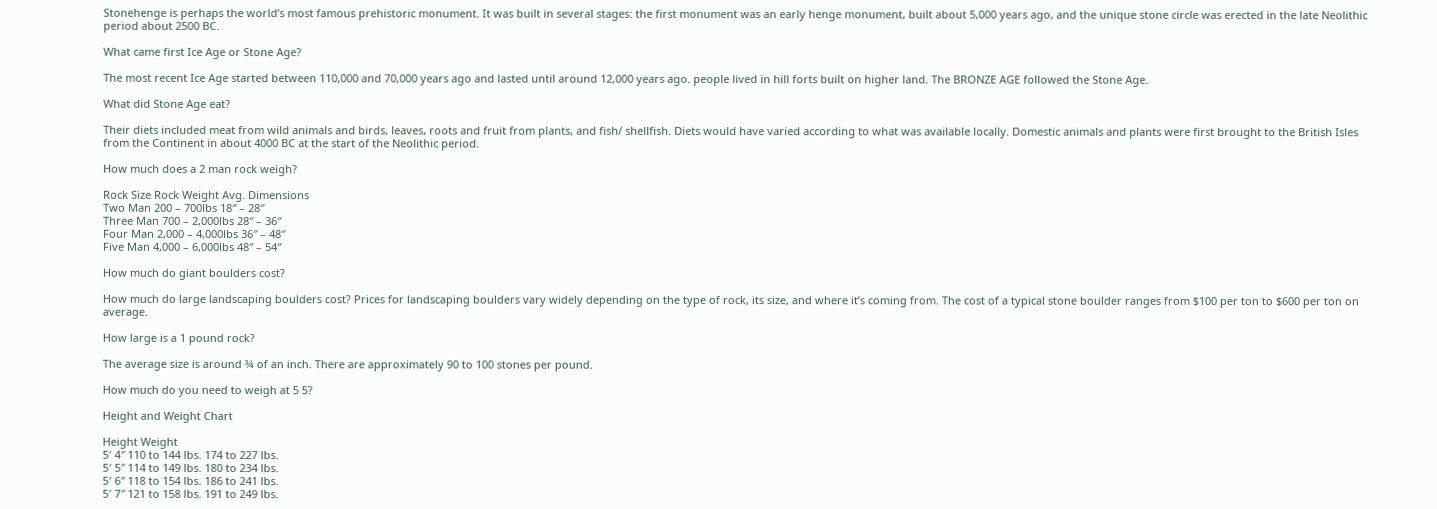Stonehenge is perhaps the world’s most famous prehistoric monument. It was built in several stages: the first monument was an early henge monument, built about 5,000 years ago, and the unique stone circle was erected in the late Neolithic period about 2500 BC.

What came first Ice Age or Stone Age?

The most recent Ice Age started between 110,000 and 70,000 years ago and lasted until around 12,000 years ago. people lived in hill forts built on higher land. The BRONZE AGE followed the Stone Age.

What did Stone Age eat?

Their diets included meat from wild animals and birds, leaves, roots and fruit from plants, and fish/ shellfish. Diets would have varied according to what was available locally. Domestic animals and plants were first brought to the British Isles from the Continent in about 4000 BC at the start of the Neolithic period.

How much does a 2 man rock weigh?

Rock Size Rock Weight Avg. Dimensions
Two Man 200 – 700lbs 18″ – 28″
Three Man 700 – 2,000lbs 28″ – 36″
Four Man 2,000 – 4,000lbs 36″ – 48″
Five Man 4,000 – 6,000lbs 48″ – 54″

How much do giant boulders cost?

How much do large landscaping boulders cost? Prices for landscaping boulders vary widely depending on the type of rock, its size, and where it’s coming from. The cost of a typical stone boulder ranges from $100 per ton to $600 per ton on average.

How large is a 1 pound rock?

The average size is around ¾ of an inch. There are approximately 90 to 100 stones per pound.

How much do you need to weigh at 5 5?

Height and Weight Chart

Height Weight
5′ 4″ 110 to 144 lbs. 174 to 227 lbs.
5′ 5″ 114 to 149 lbs. 180 to 234 lbs.
5′ 6″ 118 to 154 lbs. 186 to 241 lbs.
5′ 7″ 121 to 158 lbs. 191 to 249 lbs.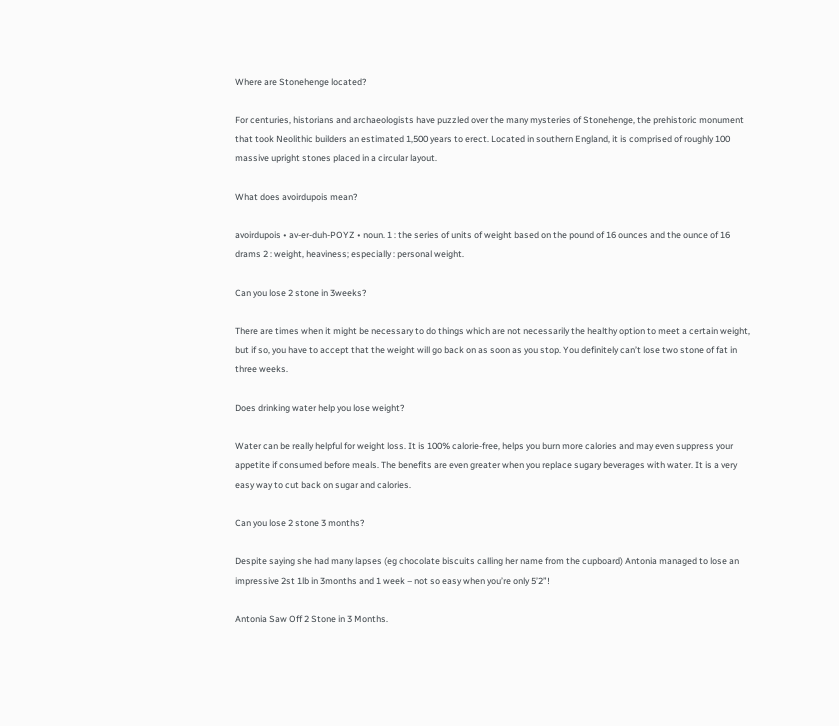Where are Stonehenge located?

For centuries, historians and archaeologists have puzzled over the many mysteries of Stonehenge, the prehistoric monument that took Neolithic builders an estimated 1,500 years to erect. Located in southern England, it is comprised of roughly 100 massive upright stones placed in a circular layout.

What does avoirdupois mean?

avoirdupois • av-er-duh-POYZ • noun. 1 : the series of units of weight based on the pound of 16 ounces and the ounce of 16 drams 2 : weight, heaviness; especially : personal weight.

Can you lose 2 stone in 3weeks?

There are times when it might be necessary to do things which are not necessarily the healthy option to meet a certain weight, but if so, you have to accept that the weight will go back on as soon as you stop. You definitely can’t lose two stone of fat in three weeks.

Does drinking water help you lose weight?

Water can be really helpful for weight loss. It is 100% calorie-free, helps you burn more calories and may even suppress your appetite if consumed before meals. The benefits are even greater when you replace sugary beverages with water. It is a very easy way to cut back on sugar and calories.

Can you lose 2 stone 3 months?

Despite saying she had many lapses (eg chocolate biscuits calling her name from the cupboard) Antonia managed to lose an impressive 2st 1lb in 3months and 1 week – not so easy when you’re only 5’2”!

Antonia Saw Off 2 Stone in 3 Months.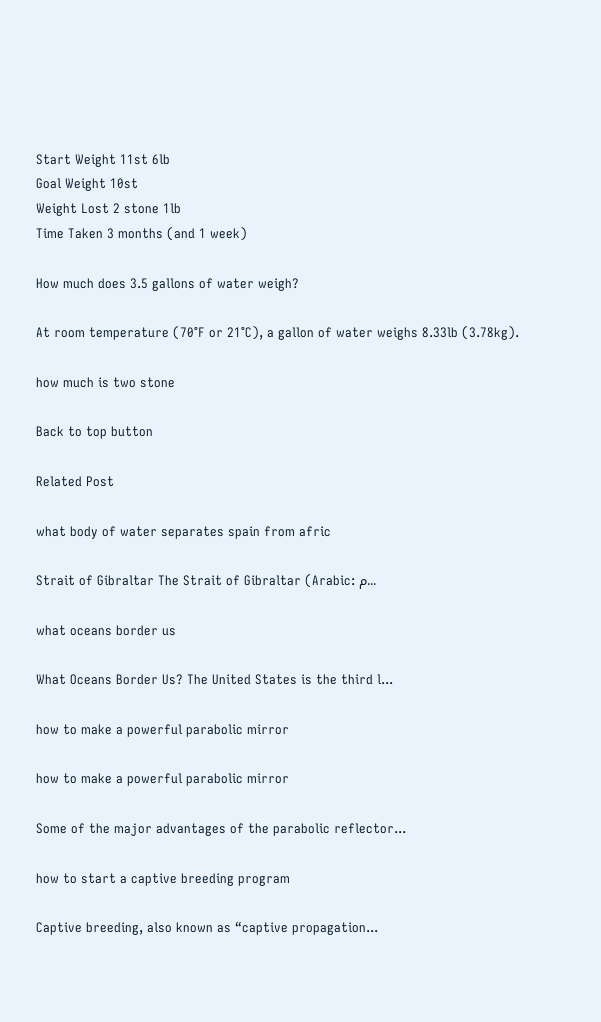Start Weight 11st 6lb
Goal Weight 10st
Weight Lost 2 stone 1lb
Time Taken 3 months (and 1 week)

How much does 3.5 gallons of water weigh?

At room temperature (70°F or 21°C), a gallon of water weighs 8.33lb (3.78kg).

how much is two stone

Back to top button

Related Post

what body of water separates spain from afric

Strait of Gibraltar The Strait of Gibraltar (Arabic: م...

what oceans border us

What Oceans Border Us? The United States is the third l...

how to make a powerful parabolic mirror

how to make a powerful parabolic mirror

Some of the major advantages of the parabolic reflector...

how to start a captive breeding program

Captive breeding, also known as “captive propagation...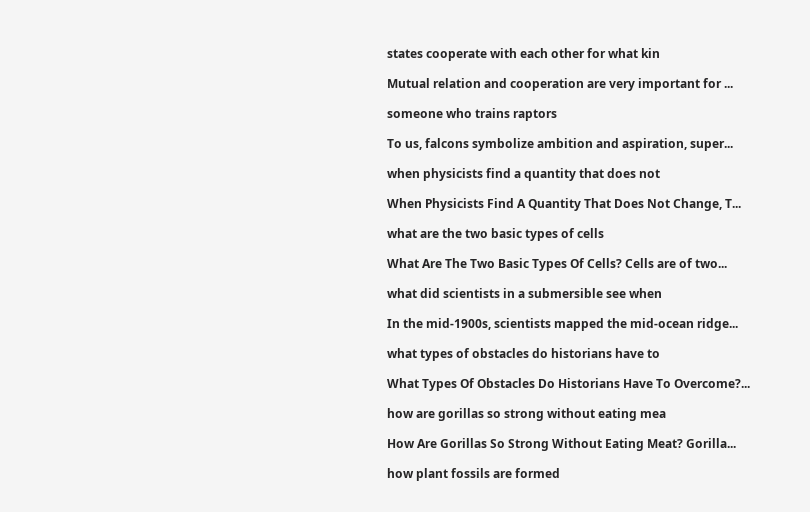states cooperate with each other for what kin

Mutual relation and cooperation are very important for ...

someone who trains raptors

To us, falcons symbolize ambition and aspiration, super...

when physicists find a quantity that does not

When Physicists Find A Quantity That Does Not Change, T...

what are the two basic types of cells

What Are The Two Basic Types Of Cells? Cells are of two...

what did scientists in a submersible see when

In the mid-1900s, scientists mapped the mid-ocean ridge...

what types of obstacles do historians have to

What Types Of Obstacles Do Historians Have To Overcome?...

how are gorillas so strong without eating mea

How Are Gorillas So Strong Without Eating Meat? Gorilla...

how plant fossils are formed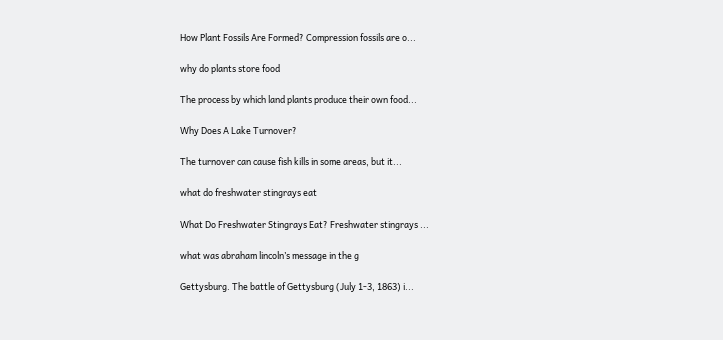How Plant Fossils Are Formed? Compression fossils are o...

why do plants store food

The process by which land plants produce their own food...

Why Does A Lake Turnover?

The turnover can cause fish kills in some areas, but it...

what do freshwater stingrays eat

What Do Freshwater Stingrays Eat? Freshwater stingrays ...

what was abraham lincoln’s message in the g

Gettysburg. The battle of Gettysburg (July 1-3, 1863) i...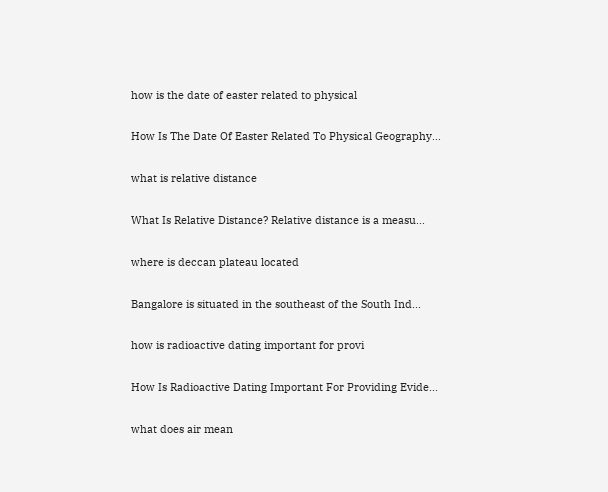how is the date of easter related to physical

How Is The Date Of Easter Related To Physical Geography...

what is relative distance

What Is Relative Distance? Relative distance is a measu...

where is deccan plateau located

Bangalore is situated in the southeast of the South Ind...

how is radioactive dating important for provi

How Is Radioactive Dating Important For Providing Evide...

what does air mean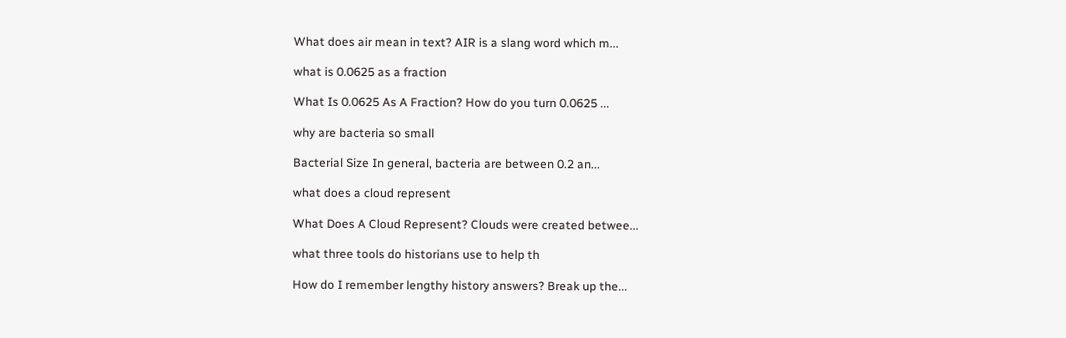What does air mean in text? AIR is a slang word which m...

what is 0.0625 as a fraction

What Is 0.0625 As A Fraction? How do you turn 0.0625 ...

why are bacteria so small

Bacterial Size In general, bacteria are between 0.2 an...

what does a cloud represent

What Does A Cloud Represent? Clouds were created betwee...

what three tools do historians use to help th

How do I remember lengthy history answers? Break up the...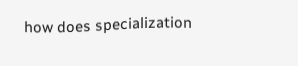how does specialization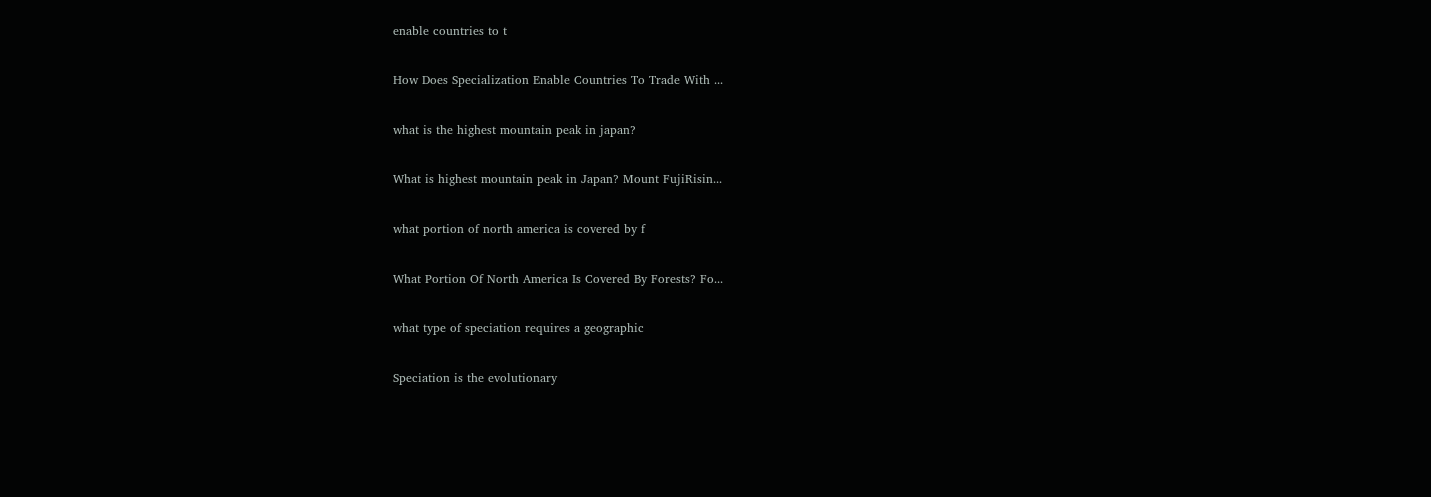enable countries to t

How Does Specialization Enable Countries To Trade With ...

what is the highest mountain peak in japan?

What is highest mountain peak in Japan? Mount FujiRisin...

what portion of north america is covered by f

What Portion Of North America Is Covered By Forests? Fo...

what type of speciation requires a geographic

Speciation is the evolutionary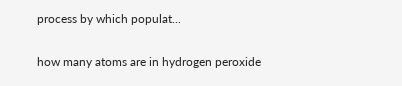process by which populat...

how many atoms are in hydrogen peroxide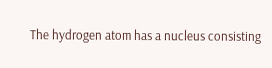The hydrogen atom has a nucleus consisting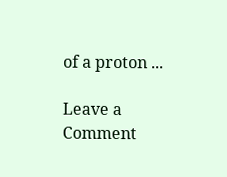of a proton ...

Leave a Comment